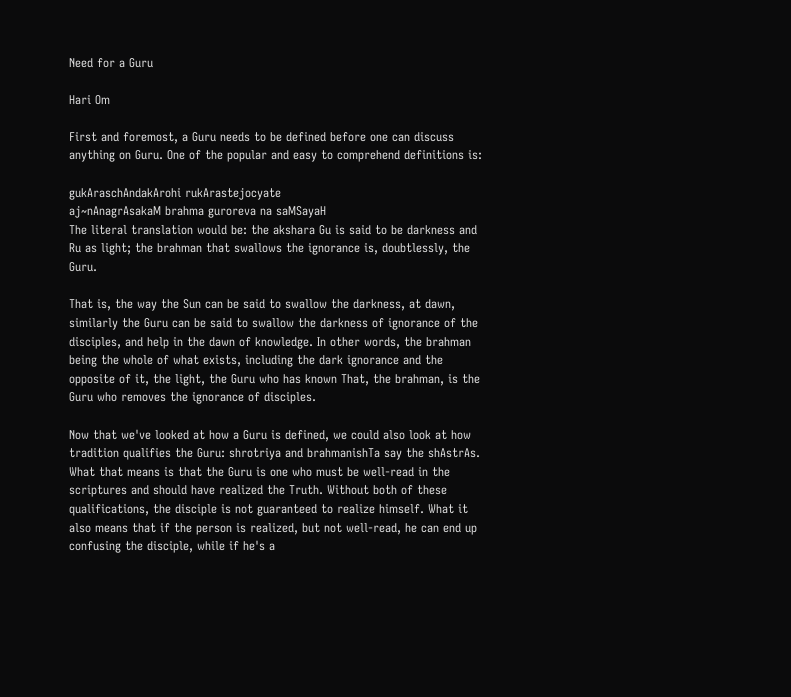Need for a Guru

Hari Om

First and foremost, a Guru needs to be defined before one can discuss anything on Guru. One of the popular and easy to comprehend definitions is:

gukAraschAndakArohi rukArastejocyate
aj~nAnagrAsakaM brahma guroreva na saMSayaH
The literal translation would be: the akshara Gu is said to be darkness and Ru as light; the brahman that swallows the ignorance is, doubtlessly, the Guru.

That is, the way the Sun can be said to swallow the darkness, at dawn, similarly the Guru can be said to swallow the darkness of ignorance of the disciples, and help in the dawn of knowledge. In other words, the brahman being the whole of what exists, including the dark ignorance and the opposite of it, the light, the Guru who has known That, the brahman, is the Guru who removes the ignorance of disciples.

Now that we've looked at how a Guru is defined, we could also look at how tradition qualifies the Guru: shrotriya and brahmanishTa say the shAstrAs. What that means is that the Guru is one who must be well-read in the scriptures and should have realized the Truth. Without both of these qualifications, the disciple is not guaranteed to realize himself. What it also means that if the person is realized, but not well-read, he can end up confusing the disciple, while if he's a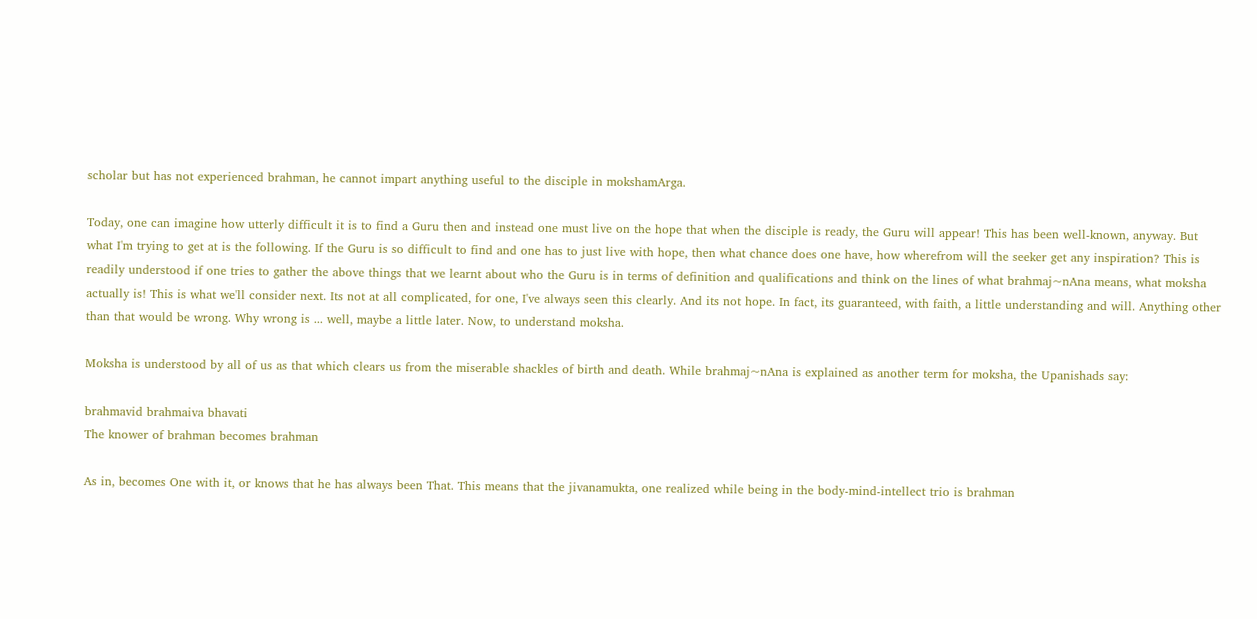scholar but has not experienced brahman, he cannot impart anything useful to the disciple in mokshamArga.

Today, one can imagine how utterly difficult it is to find a Guru then and instead one must live on the hope that when the disciple is ready, the Guru will appear! This has been well-known, anyway. But what I'm trying to get at is the following. If the Guru is so difficult to find and one has to just live with hope, then what chance does one have, how wherefrom will the seeker get any inspiration? This is readily understood if one tries to gather the above things that we learnt about who the Guru is in terms of definition and qualifications and think on the lines of what brahmaj~nAna means, what moksha actually is! This is what we'll consider next. Its not at all complicated, for one, I've always seen this clearly. And its not hope. In fact, its guaranteed, with faith, a little understanding and will. Anything other than that would be wrong. Why wrong is ... well, maybe a little later. Now, to understand moksha.

Moksha is understood by all of us as that which clears us from the miserable shackles of birth and death. While brahmaj~nAna is explained as another term for moksha, the Upanishads say:

brahmavid brahmaiva bhavati
The knower of brahman becomes brahman

As in, becomes One with it, or knows that he has always been That. This means that the jivanamukta, one realized while being in the body-mind-intellect trio is brahman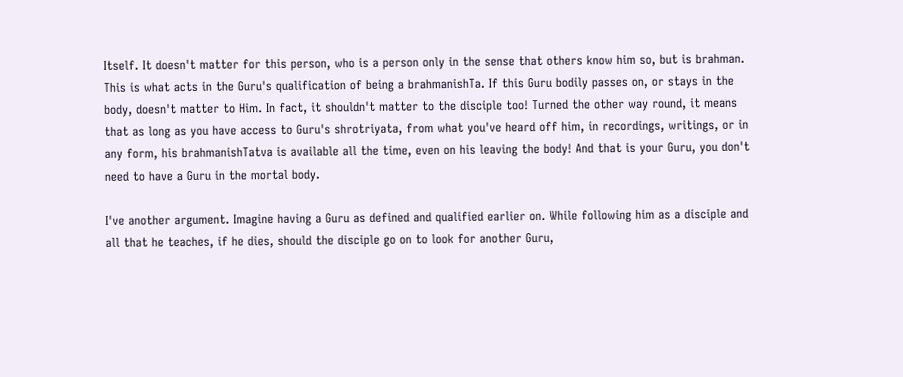Itself. It doesn't matter for this person, who is a person only in the sense that others know him so, but is brahman. This is what acts in the Guru's qualification of being a brahmanishTa. If this Guru bodily passes on, or stays in the body, doesn't matter to Him. In fact, it shouldn't matter to the disciple too! Turned the other way round, it means that as long as you have access to Guru's shrotriyata, from what you've heard off him, in recordings, writings, or in any form, his brahmanishTatva is available all the time, even on his leaving the body! And that is your Guru, you don't need to have a Guru in the mortal body.

I've another argument. Imagine having a Guru as defined and qualified earlier on. While following him as a disciple and all that he teaches, if he dies, should the disciple go on to look for another Guru,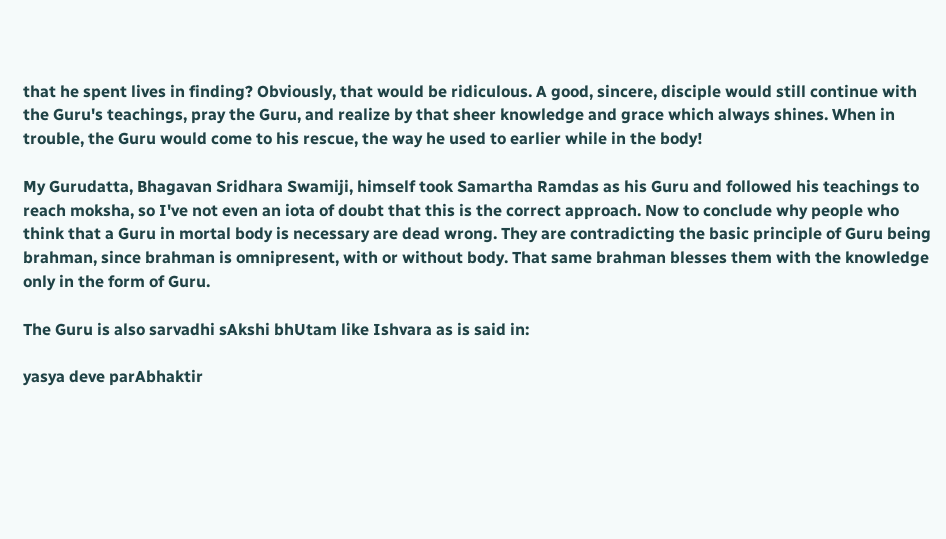that he spent lives in finding? Obviously, that would be ridiculous. A good, sincere, disciple would still continue with the Guru's teachings, pray the Guru, and realize by that sheer knowledge and grace which always shines. When in trouble, the Guru would come to his rescue, the way he used to earlier while in the body!

My Gurudatta, Bhagavan Sridhara Swamiji, himself took Samartha Ramdas as his Guru and followed his teachings to reach moksha, so I've not even an iota of doubt that this is the correct approach. Now to conclude why people who think that a Guru in mortal body is necessary are dead wrong. They are contradicting the basic principle of Guru being brahman, since brahman is omnipresent, with or without body. That same brahman blesses them with the knowledge only in the form of Guru.

The Guru is also sarvadhi sAkshi bhUtam like Ishvara as is said in:

yasya deve parAbhaktir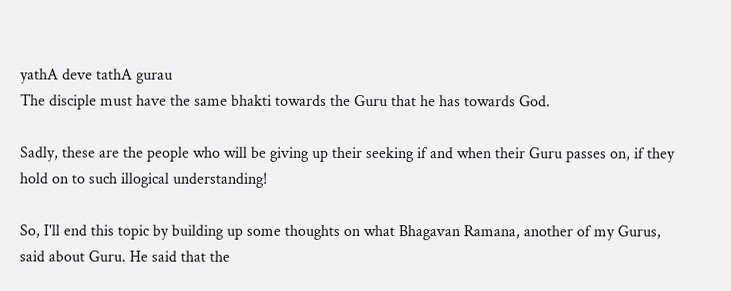yathA deve tathA gurau
The disciple must have the same bhakti towards the Guru that he has towards God.

Sadly, these are the people who will be giving up their seeking if and when their Guru passes on, if they hold on to such illogical understanding!

So, I'll end this topic by building up some thoughts on what Bhagavan Ramana, another of my Gurus, said about Guru. He said that the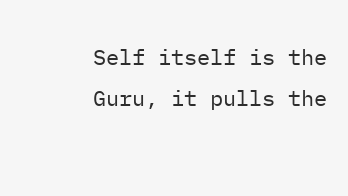Self itself is the Guru, it pulls the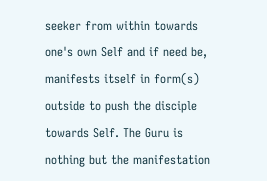seeker from within towards one's own Self and if need be, manifests itself in form(s) outside to push the disciple towards Self. The Guru is nothing but the manifestation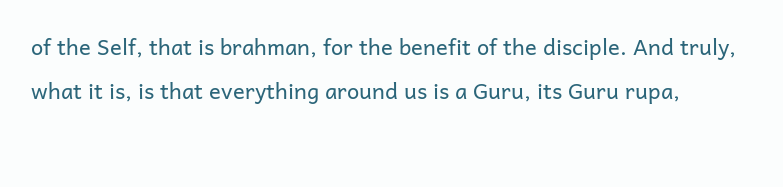of the Self, that is brahman, for the benefit of the disciple. And truly, what it is, is that everything around us is a Guru, its Guru rupa,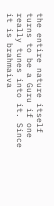the entire nature itself turns to be a Guru if one really tunes into it. Since it is brahmaiva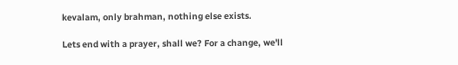kevalam, only brahman, nothing else exists.

Lets end with a prayer, shall we? For a change, we'll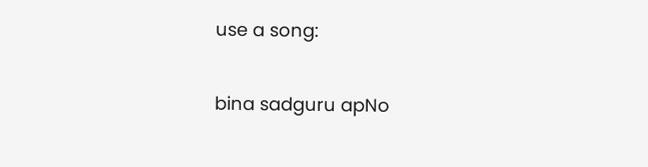use a song:

bina sadguru apNo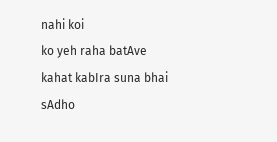nahi koi
ko yeh raha batAve
kahat kabIra suna bhai sAdho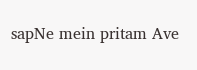sapNe mein pritam Ave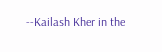--Kailash Kher in the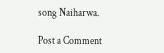song Naiharwa.

Post a Comment